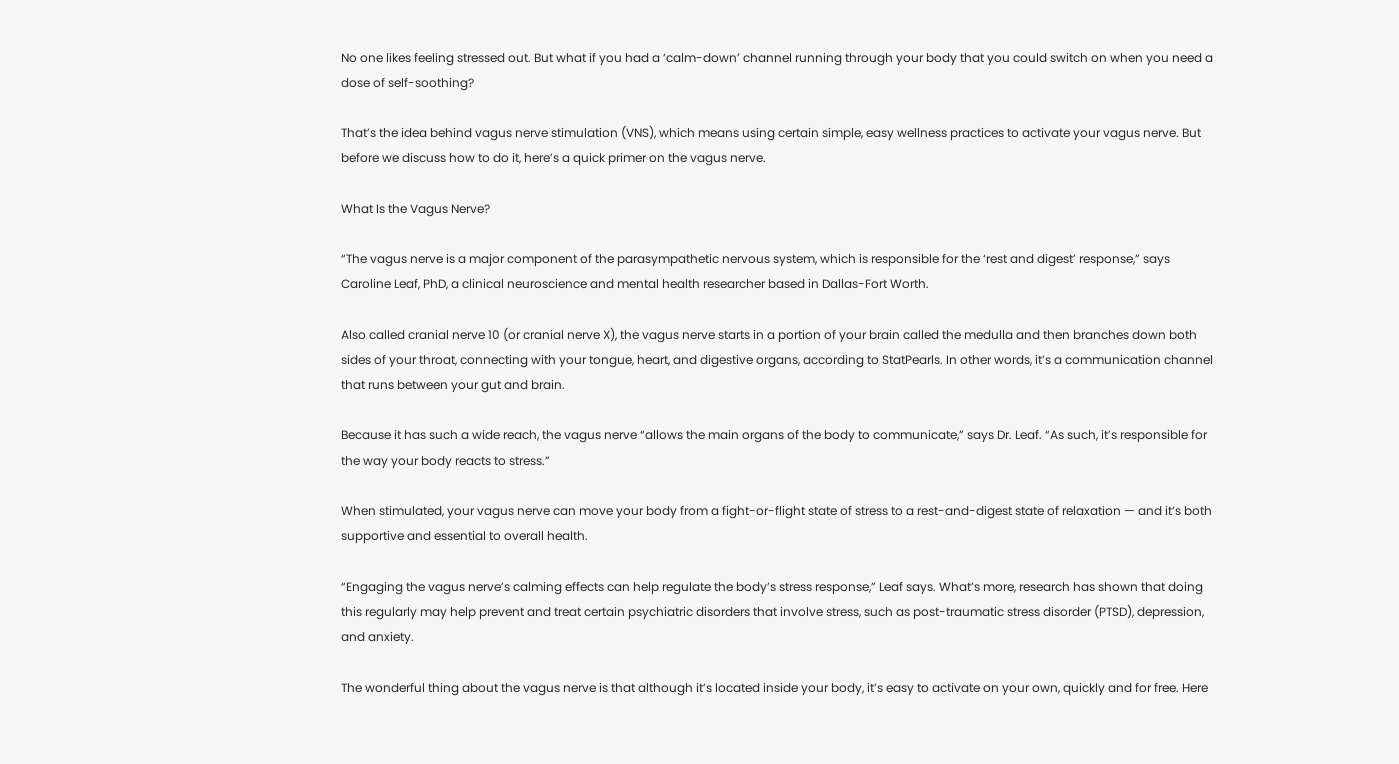No one likes feeling stressed out. But what if you had a ‘calm-down’ channel running through your body that you could switch on when you need a dose of self-soothing?

That’s the idea behind vagus nerve stimulation (VNS), which means using certain simple, easy wellness practices to activate your vagus nerve. But before we discuss how to do it, here’s a quick primer on the vagus nerve.

What Is the Vagus Nerve?

“The vagus nerve is a major component of the parasympathetic nervous system, which is responsible for the ‘rest and digest’ response,” says Caroline Leaf, PhD, a clinical neuroscience and mental health researcher based in Dallas-Fort Worth.

Also called cranial nerve 10 (or cranial nerve X), the vagus nerve starts in a portion of your brain called the medulla and then branches down both sides of your throat, connecting with your tongue, heart, and digestive organs, according to StatPearls. In other words, it’s a communication channel that runs between your gut and brain.

Because it has such a wide reach, the vagus nerve “allows the main organs of the body to communicate,” says Dr. Leaf. “As such, it’s responsible for the way your body reacts to stress.”

When stimulated, your vagus nerve can move your body from a fight-or-flight state of stress to a rest-and-digest state of relaxation — and it’s both supportive and essential to overall health.

“Engaging the vagus nerve’s calming effects can help regulate the body’s stress response,” Leaf says. What’s more, research has shown that doing this regularly may help prevent and treat certain psychiatric disorders that involve stress, such as post-traumatic stress disorder (PTSD), depression, and anxiety.

The wonderful thing about the vagus nerve is that although it’s located inside your body, it’s easy to activate on your own, quickly and for free. Here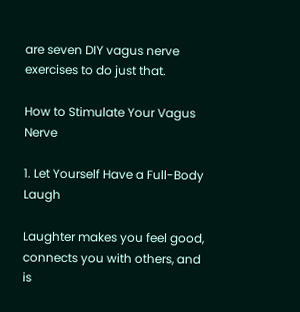are seven DIY vagus nerve exercises to do just that.

How to Stimulate Your Vagus Nerve

1. Let Yourself Have a Full-Body Laugh

Laughter makes you feel good, connects you with others, and is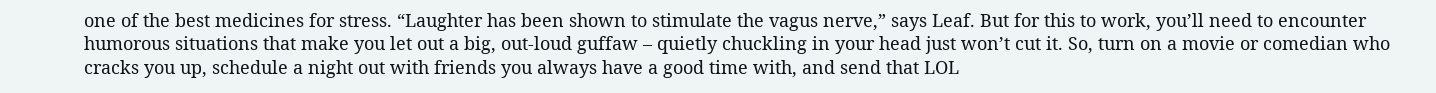one of the best medicines for stress. “Laughter has been shown to stimulate the vagus nerve,” says Leaf. But for this to work, you’ll need to encounter humorous situations that make you let out a big, out-loud guffaw – quietly chuckling in your head just won’t cut it. So, turn on a movie or comedian who cracks you up, schedule a night out with friends you always have a good time with, and send that LOL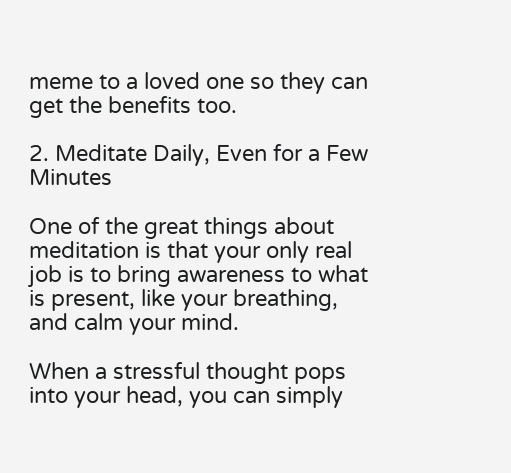meme to a loved one so they can get the benefits too.

2. Meditate Daily, Even for a Few Minutes

One of the great things about meditation is that your only real job is to bring awareness to what is present, like your breathing, and calm your mind.

When a stressful thought pops into your head, you can simply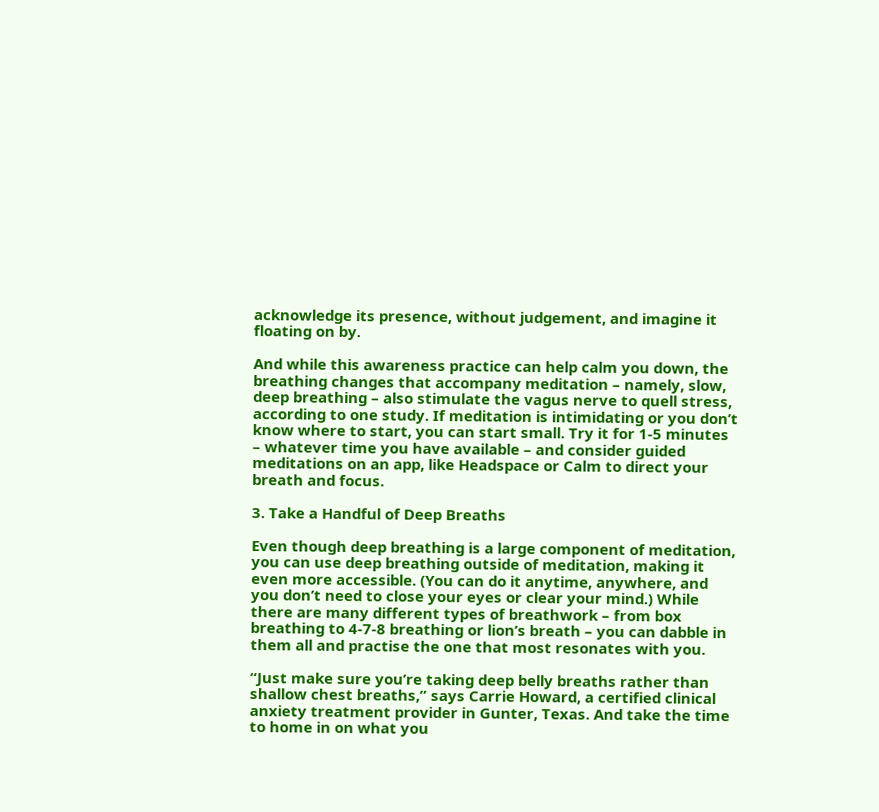acknowledge its presence, without judgement, and imagine it floating on by.

And while this awareness practice can help calm you down, the breathing changes that accompany meditation – namely, slow, deep breathing – also stimulate the vagus nerve to quell stress, according to one study. If meditation is intimidating or you don’t know where to start, you can start small. Try it for 1-5 minutes – whatever time you have available – and consider guided meditations on an app, like Headspace or Calm to direct your breath and focus.

3. Take a Handful of Deep Breaths

Even though deep breathing is a large component of meditation, you can use deep breathing outside of meditation, making it even more accessible. (You can do it anytime, anywhere, and you don’t need to close your eyes or clear your mind.) While there are many different types of breathwork – from box breathing to 4-7-8 breathing or lion’s breath – you can dabble in them all and practise the one that most resonates with you.

“Just make sure you’re taking deep belly breaths rather than shallow chest breaths,” says Carrie Howard, a certified clinical anxiety treatment provider in Gunter, Texas. And take the time to home in on what you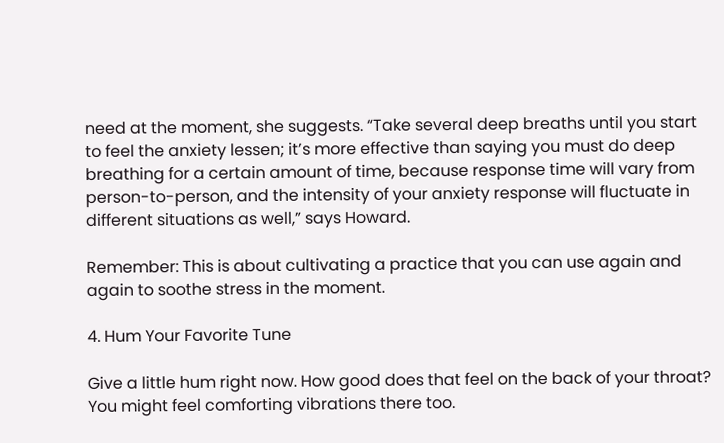need at the moment, she suggests. “Take several deep breaths until you start to feel the anxiety lessen; it’s more effective than saying you must do deep breathing for a certain amount of time, because response time will vary from person-to-person, and the intensity of your anxiety response will fluctuate in different situations as well,” says Howard.

Remember: This is about cultivating a practice that you can use again and again to soothe stress in the moment.

4. Hum Your Favorite Tune

Give a little hum right now. How good does that feel on the back of your throat? You might feel comforting vibrations there too.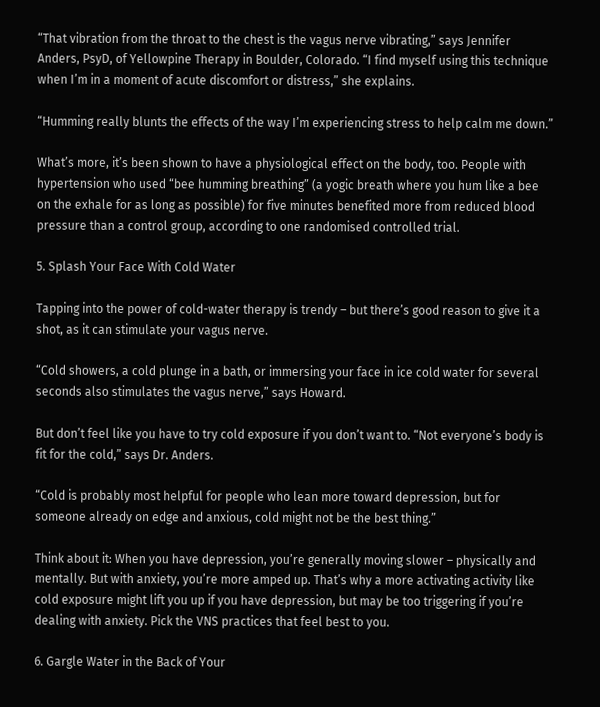“That vibration from the throat to the chest is the vagus nerve vibrating,” says Jennifer Anders, PsyD, of Yellowpine Therapy in Boulder, Colorado. “I find myself using this technique when I’m in a moment of acute discomfort or distress,” she explains.

“Humming really blunts the effects of the way I’m experiencing stress to help calm me down.”

What’s more, it’s been shown to have a physiological effect on the body, too. People with hypertension who used “bee humming breathing” (a yogic breath where you hum like a bee on the exhale for as long as possible) for five minutes benefited more from reduced blood pressure than a control group, according to one randomised controlled trial.

5. Splash Your Face With Cold Water

Tapping into the power of cold-water therapy is trendy – but there’s good reason to give it a shot, as it can stimulate your vagus nerve.

“Cold showers, a cold plunge in a bath, or immersing your face in ice cold water for several seconds also stimulates the vagus nerve,” says Howard.

But don’t feel like you have to try cold exposure if you don’t want to. “Not everyone’s body is fit for the cold,” says Dr. Anders.

“Cold is probably most helpful for people who lean more toward depression, but for someone already on edge and anxious, cold might not be the best thing.”

Think about it: When you have depression, you’re generally moving slower – physically and mentally. But with anxiety, you’re more amped up. That’s why a more activating activity like cold exposure might lift you up if you have depression, but may be too triggering if you’re dealing with anxiety. Pick the VNS practices that feel best to you.

6. Gargle Water in the Back of Your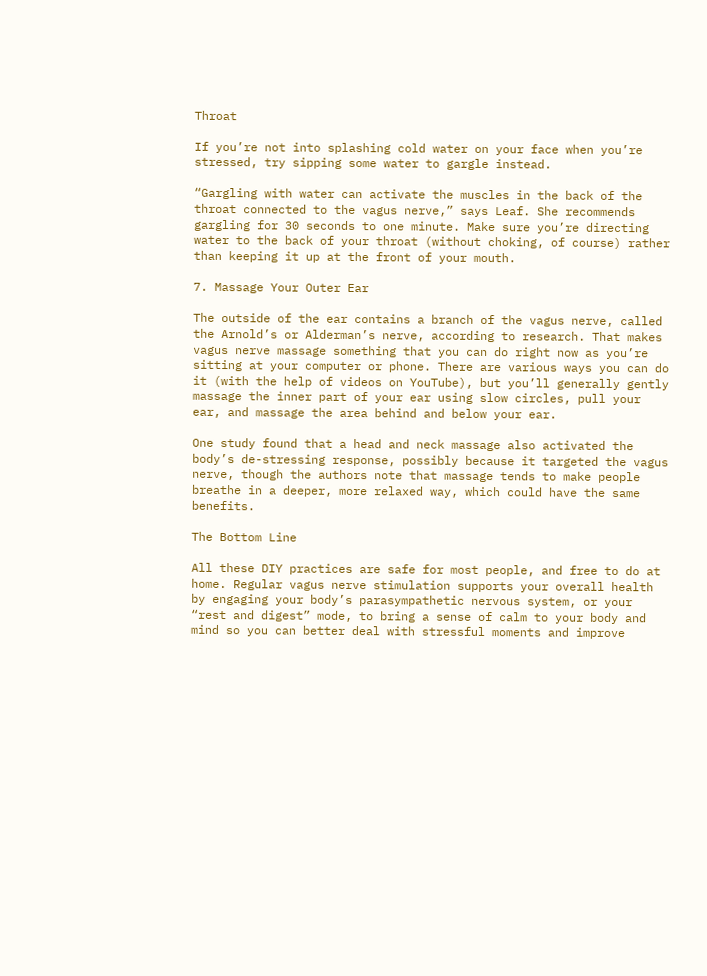Throat

If you’re not into splashing cold water on your face when you’re stressed, try sipping some water to gargle instead.

“Gargling with water can activate the muscles in the back of the throat connected to the vagus nerve,” says Leaf. She recommends gargling for 30 seconds to one minute. Make sure you’re directing water to the back of your throat (without choking, of course) rather than keeping it up at the front of your mouth.

7. Massage Your Outer Ear

The outside of the ear contains a branch of the vagus nerve, called the Arnold’s or Alderman’s nerve, according to research. That makes vagus nerve massage something that you can do right now as you’re sitting at your computer or phone. There are various ways you can do it (with the help of videos on YouTube), but you’ll generally gently massage the inner part of your ear using slow circles, pull your ear, and massage the area behind and below your ear.

One study found that a head and neck massage also activated the body’s de-stressing response, possibly because it targeted the vagus nerve, though the authors note that massage tends to make people breathe in a deeper, more relaxed way, which could have the same benefits.

The Bottom Line

All these DIY practices are safe for most people, and free to do at home. Regular vagus nerve stimulation supports your overall health by engaging your body’s parasympathetic nervous system, or your “rest and digest” mode, to bring a sense of calm to your body and mind so you can better deal with stressful moments and improve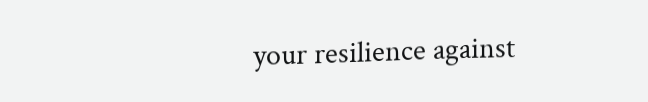your resilience against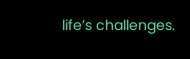life’s challenges.